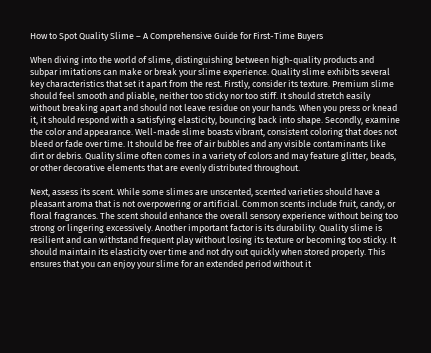How to Spot Quality Slime – A Comprehensive Guide for First-Time Buyers

When diving into the world of slime, distinguishing between high-quality products and subpar imitations can make or break your slime experience. Quality slime exhibits several key characteristics that set it apart from the rest. Firstly, consider its texture. Premium slime should feel smooth and pliable, neither too sticky nor too stiff. It should stretch easily without breaking apart and should not leave residue on your hands. When you press or knead it, it should respond with a satisfying elasticity, bouncing back into shape. Secondly, examine the color and appearance. Well-made slime boasts vibrant, consistent coloring that does not bleed or fade over time. It should be free of air bubbles and any visible contaminants like dirt or debris. Quality slime often comes in a variety of colors and may feature glitter, beads, or other decorative elements that are evenly distributed throughout.

Next, assess its scent. While some slimes are unscented, scented varieties should have a pleasant aroma that is not overpowering or artificial. Common scents include fruit, candy, or floral fragrances. The scent should enhance the overall sensory experience without being too strong or lingering excessively. Another important factor is its durability. Quality slime is resilient and can withstand frequent play without losing its texture or becoming too sticky. It should maintain its elasticity over time and not dry out quickly when stored properly. This ensures that you can enjoy your slime for an extended period without it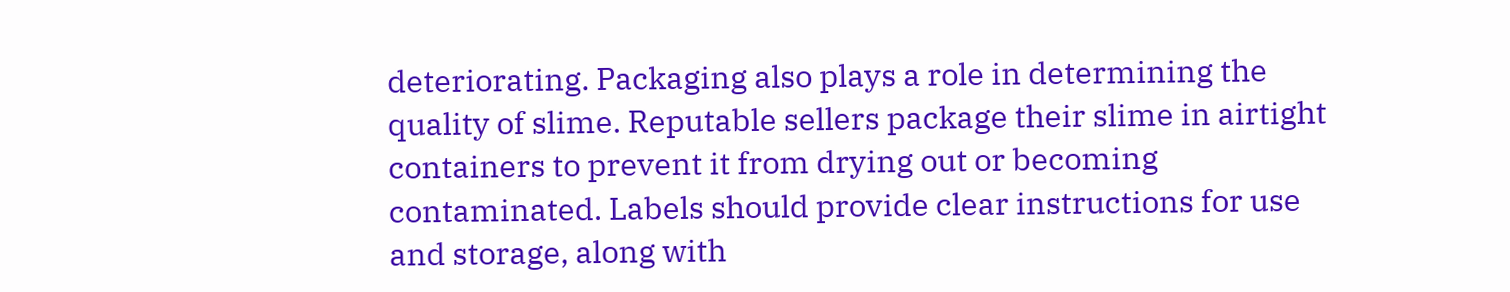deteriorating. Packaging also plays a role in determining the quality of slime. Reputable sellers package their slime in airtight containers to prevent it from drying out or becoming contaminated. Labels should provide clear instructions for use and storage, along with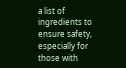a list of ingredients to ensure safety, especially for those with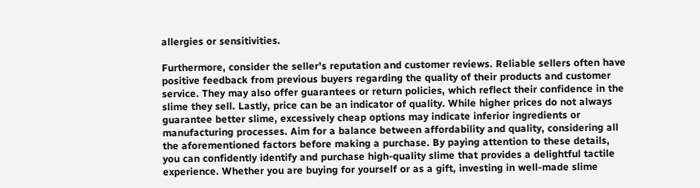allergies or sensitivities.

Furthermore, consider the seller’s reputation and customer reviews. Reliable sellers often have positive feedback from previous buyers regarding the quality of their products and customer service. They may also offer guarantees or return policies, which reflect their confidence in the slime they sell. Lastly, price can be an indicator of quality. While higher prices do not always guarantee better slime, excessively cheap options may indicate inferior ingredients or manufacturing processes. Aim for a balance between affordability and quality, considering all the aforementioned factors before making a purchase. By paying attention to these details, you can confidently identify and purchase high-quality slime that provides a delightful tactile experience. Whether you are buying for yourself or as a gift, investing in well-made slime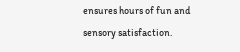ensures hours of fun and sensory satisfaction.